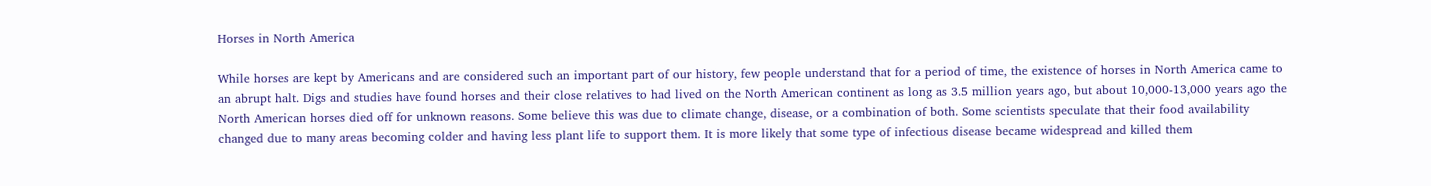Horses in North America

While horses are kept by Americans and are considered such an important part of our history, few people understand that for a period of time, the existence of horses in North America came to an abrupt halt. Digs and studies have found horses and their close relatives to had lived on the North American continent as long as 3.5 million years ago, but about 10,000-13,000 years ago the North American horses died off for unknown reasons. Some believe this was due to climate change, disease, or a combination of both. Some scientists speculate that their food availability changed due to many areas becoming colder and having less plant life to support them. It is more likely that some type of infectious disease became widespread and killed them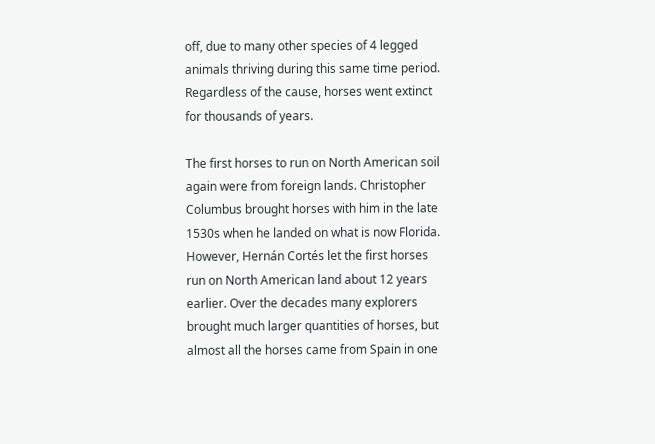off, due to many other species of 4 legged animals thriving during this same time period. Regardless of the cause, horses went extinct for thousands of years.

The first horses to run on North American soil again were from foreign lands. Christopher Columbus brought horses with him in the late 1530s when he landed on what is now Florida. However, Hernán Cortés let the first horses run on North American land about 12 years earlier. Over the decades many explorers brought much larger quantities of horses, but almost all the horses came from Spain in one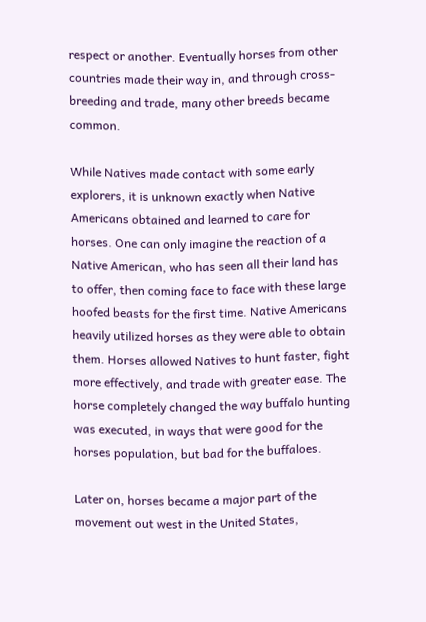respect or another. Eventually horses from other countries made their way in, and through cross-breeding and trade, many other breeds became common.

While Natives made contact with some early explorers, it is unknown exactly when Native Americans obtained and learned to care for horses. One can only imagine the reaction of a Native American, who has seen all their land has to offer, then coming face to face with these large hoofed beasts for the first time. Native Americans heavily utilized horses as they were able to obtain them. Horses allowed Natives to hunt faster, fight more effectively, and trade with greater ease. The horse completely changed the way buffalo hunting was executed, in ways that were good for the horses population, but bad for the buffaloes.

Later on, horses became a major part of the movement out west in the United States,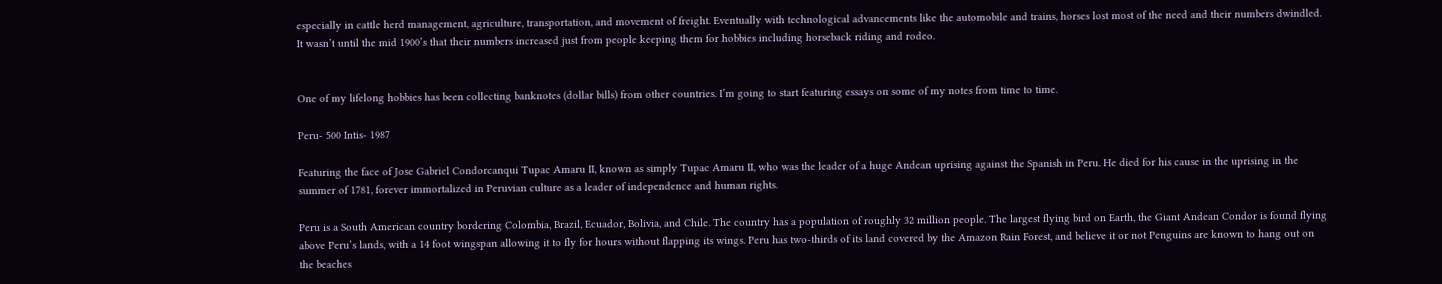especially in cattle herd management, agriculture, transportation, and movement of freight. Eventually with technological advancements like the automobile and trains, horses lost most of the need and their numbers dwindled. It wasn’t until the mid 1900’s that their numbers increased just from people keeping them for hobbies including horseback riding and rodeo.


One of my lifelong hobbies has been collecting banknotes (dollar bills) from other countries. I’m going to start featuring essays on some of my notes from time to time.

Peru- 500 Intis- 1987

Featuring the face of Jose Gabriel Condorcanqui Tupac Amaru II, known as simply Tupac Amaru II, who was the leader of a huge Andean uprising against the Spanish in Peru. He died for his cause in the uprising in the summer of 1781, forever immortalized in Peruvian culture as a leader of independence and human rights.

Peru is a South American country bordering Colombia, Brazil, Ecuador, Bolivia, and Chile. The country has a population of roughly 32 million people. The largest flying bird on Earth, the Giant Andean Condor is found flying above Peru’s lands, with a 14 foot wingspan allowing it to fly for hours without flapping its wings. Peru has two-thirds of its land covered by the Amazon Rain Forest, and believe it or not Penguins are known to hang out on the beaches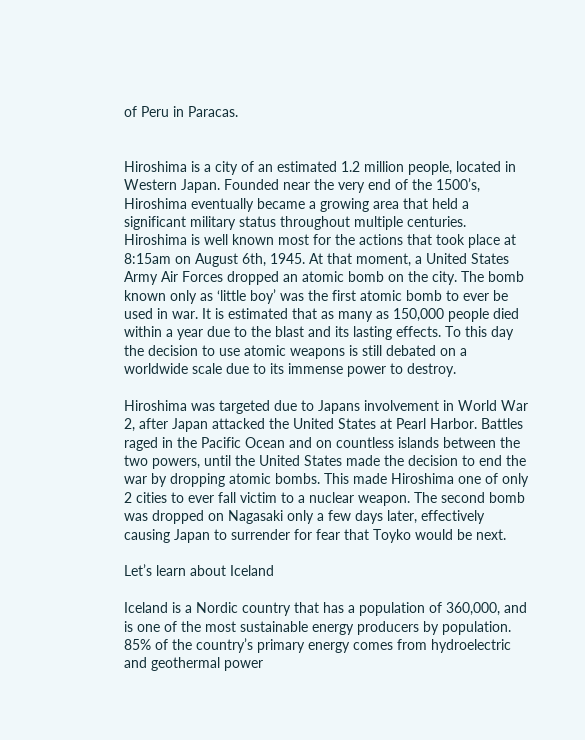of Peru in Paracas.


Hiroshima is a city of an estimated 1.2 million people, located in Western Japan. Founded near the very end of the 1500’s, Hiroshima eventually became a growing area that held a significant military status throughout multiple centuries. Hiroshima is well known most for the actions that took place at 8:15am on August 6th, 1945. At that moment, a United States Army Air Forces dropped an atomic bomb on the city. The bomb known only as ‘little boy’ was the first atomic bomb to ever be used in war. It is estimated that as many as 150,000 people died within a year due to the blast and its lasting effects. To this day the decision to use atomic weapons is still debated on a worldwide scale due to its immense power to destroy.

Hiroshima was targeted due to Japans involvement in World War 2, after Japan attacked the United States at Pearl Harbor. Battles raged in the Pacific Ocean and on countless islands between the two powers, until the United States made the decision to end the war by dropping atomic bombs. This made Hiroshima one of only 2 cities to ever fall victim to a nuclear weapon. The second bomb was dropped on Nagasaki only a few days later, effectively causing Japan to surrender for fear that Toyko would be next.

Let’s learn about Iceland

Iceland is a Nordic country that has a population of 360,000, and is one of the most sustainable energy producers by population. 85% of the country’s primary energy comes from hydroelectric and geothermal power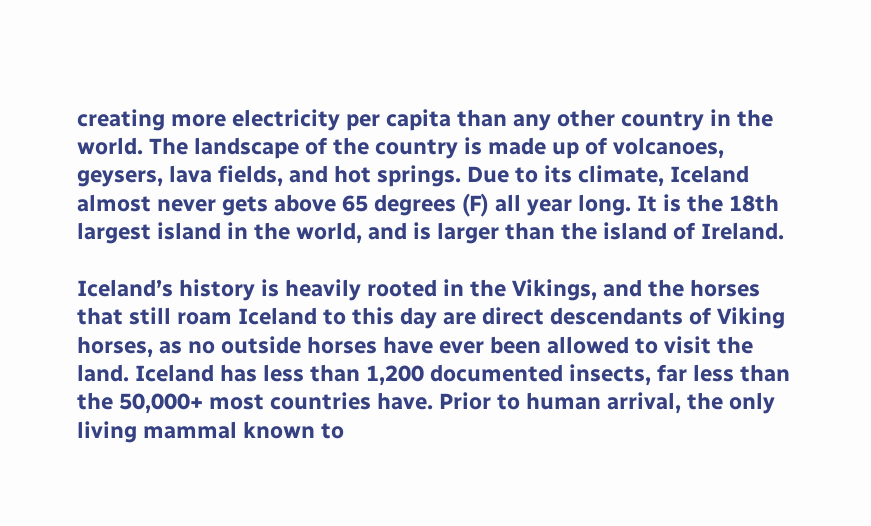creating more electricity per capita than any other country in the world. The landscape of the country is made up of volcanoes, geysers, lava fields, and hot springs. Due to its climate, Iceland almost never gets above 65 degrees (F) all year long. It is the 18th largest island in the world, and is larger than the island of Ireland.

Iceland’s history is heavily rooted in the Vikings, and the horses that still roam Iceland to this day are direct descendants of Viking horses, as no outside horses have ever been allowed to visit the land. Iceland has less than 1,200 documented insects, far less than the 50,000+ most countries have. Prior to human arrival, the only living mammal known to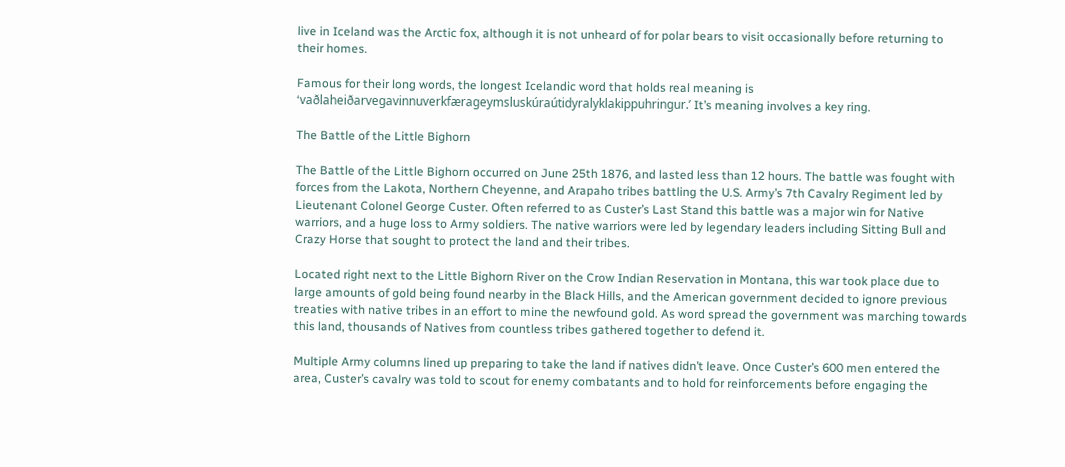live in Iceland was the Arctic fox, although it is not unheard of for polar bears to visit occasionally before returning to their homes.

Famous for their long words, the longest Icelandic word that holds real meaning is ‘vaðlaheiðarvegavinnuverkfærageymsluskúraútidyralyklakippuhringur.’ It’s meaning involves a key ring.

The Battle of the Little Bighorn

The Battle of the Little Bighorn occurred on June 25th 1876, and lasted less than 12 hours. The battle was fought with forces from the Lakota, Northern Cheyenne, and Arapaho tribes battling the U.S. Army’s 7th Cavalry Regiment led by Lieutenant Colonel George Custer. Often referred to as Custer’s Last Stand this battle was a major win for Native warriors, and a huge loss to Army soldiers. The native warriors were led by legendary leaders including Sitting Bull and Crazy Horse that sought to protect the land and their tribes.

Located right next to the Little Bighorn River on the Crow Indian Reservation in Montana, this war took place due to large amounts of gold being found nearby in the Black Hills, and the American government decided to ignore previous treaties with native tribes in an effort to mine the newfound gold. As word spread the government was marching towards this land, thousands of Natives from countless tribes gathered together to defend it.

Multiple Army columns lined up preparing to take the land if natives didn’t leave. Once Custer’s 600 men entered the area, Custer’s cavalry was told to scout for enemy combatants and to hold for reinforcements before engaging the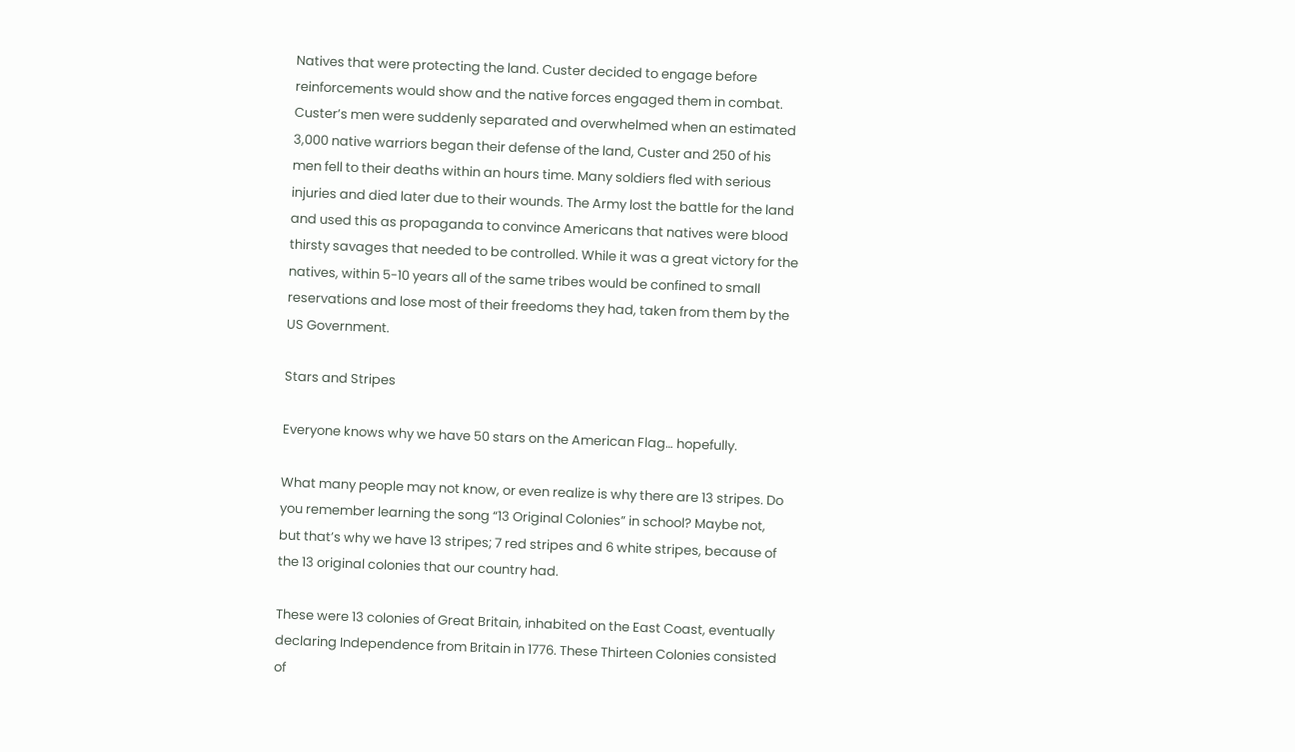Natives that were protecting the land. Custer decided to engage before reinforcements would show and the native forces engaged them in combat. Custer’s men were suddenly separated and overwhelmed when an estimated 3,000 native warriors began their defense of the land, Custer and 250 of his men fell to their deaths within an hours time. Many soldiers fled with serious injuries and died later due to their wounds. The Army lost the battle for the land and used this as propaganda to convince Americans that natives were blood thirsty savages that needed to be controlled. While it was a great victory for the natives, within 5-10 years all of the same tribes would be confined to small reservations and lose most of their freedoms they had, taken from them by the US Government.

Stars and Stripes

Everyone knows why we have 50 stars on the American Flag… hopefully.

What many people may not know, or even realize is why there are 13 stripes. Do you remember learning the song “13 Original Colonies” in school? Maybe not, but that’s why we have 13 stripes; 7 red stripes and 6 white stripes, because of the 13 original colonies that our country had.

These were 13 colonies of Great Britain, inhabited on the East Coast, eventually declaring Independence from Britain in 1776. These Thirteen Colonies consisted of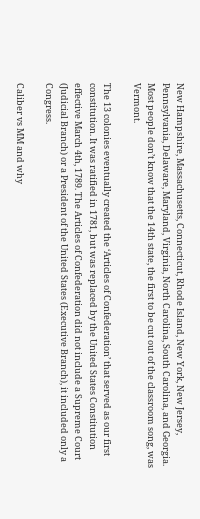New Hampshire, Massachusetts, Connecticut, Rhode Island, New York, New Jersey, Pennsylvania, Delaware, Maryland, Virginia, North Carolina, South Carolina, and Georgia. Most people don’t know that the 14th state, the first to be cut out of the classroom song, was Vermont.

The 13 colonies eventually created the ‘Articles of Confederation’ that served as our first constitution. It was ratified in 1781, but was replaced by the United States Constitution effective March 4th, 1789. The Articles of Confederation did not include a Supreme Court (Judicial Branch) or a President of the United States (Executive Branch), it included only a Congress.

Caliber vs MM and why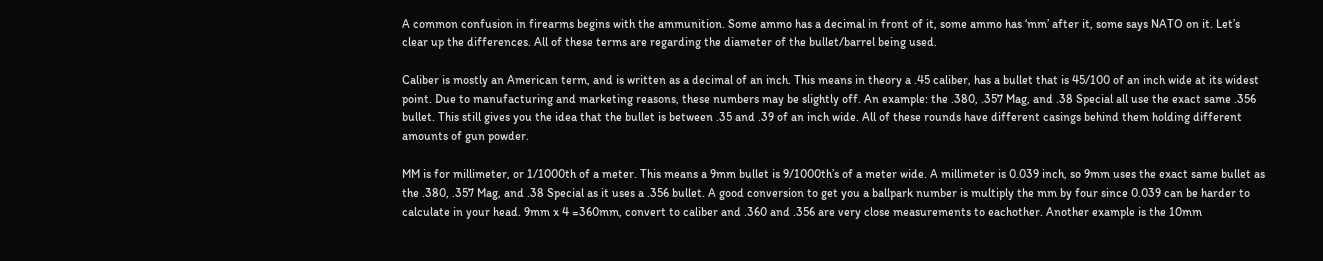A common confusion in firearms begins with the ammunition. Some ammo has a decimal in front of it, some ammo has ‘mm’ after it, some says NATO on it. Let’s clear up the differences. All of these terms are regarding the diameter of the bullet/barrel being used.

Caliber is mostly an American term, and is written as a decimal of an inch. This means in theory a .45 caliber, has a bullet that is 45/100 of an inch wide at its widest point. Due to manufacturing and marketing reasons, these numbers may be slightly off. An example: the .380, .357 Mag, and .38 Special all use the exact same .356 bullet. This still gives you the idea that the bullet is between .35 and .39 of an inch wide. All of these rounds have different casings behind them holding different amounts of gun powder.

MM is for millimeter, or 1/1000th of a meter. This means a 9mm bullet is 9/1000th’s of a meter wide. A millimeter is 0.039 inch, so 9mm uses the exact same bullet as the .380, .357 Mag, and .38 Special as it uses a .356 bullet. A good conversion to get you a ballpark number is multiply the mm by four since 0.039 can be harder to calculate in your head. 9mm x 4 =360mm, convert to caliber and .360 and .356 are very close measurements to eachother. Another example is the 10mm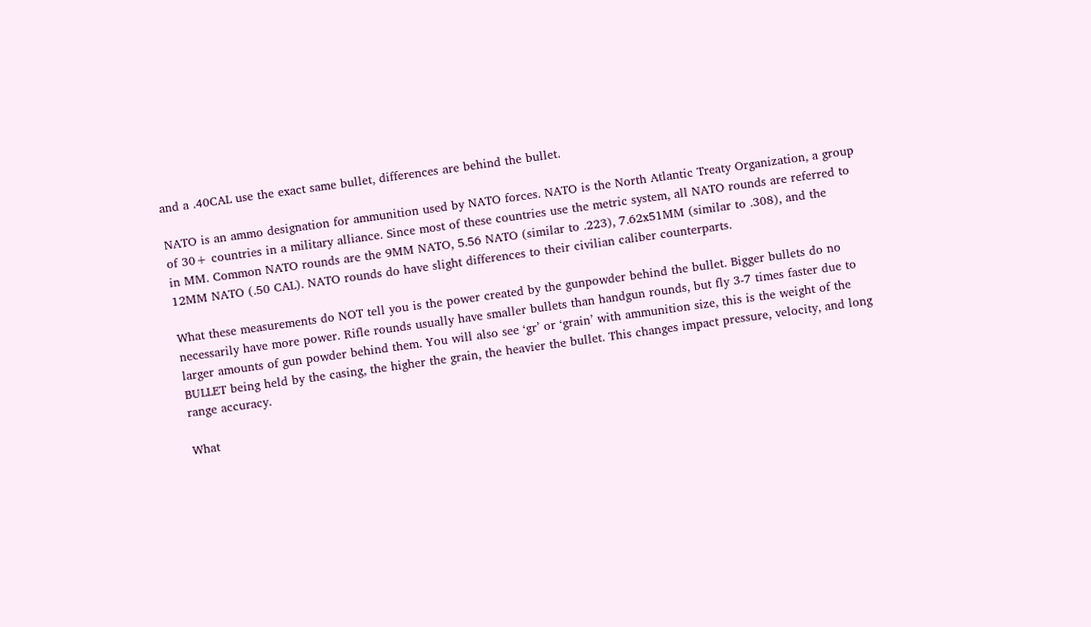and a .40CAL use the exact same bullet, differences are behind the bullet.

NATO is an ammo designation for ammunition used by NATO forces. NATO is the North Atlantic Treaty Organization, a group of 30+ countries in a military alliance. Since most of these countries use the metric system, all NATO rounds are referred to in MM. Common NATO rounds are the 9MM NATO, 5.56 NATO (similar to .223), 7.62x51MM (similar to .308), and the 12MM NATO (.50 CAL). NATO rounds do have slight differences to their civilian caliber counterparts.

What these measurements do NOT tell you is the power created by the gunpowder behind the bullet. Bigger bullets do no necessarily have more power. Rifle rounds usually have smaller bullets than handgun rounds, but fly 3-7 times faster due to larger amounts of gun powder behind them. You will also see ‘gr’ or ‘grain’ with ammunition size, this is the weight of the BULLET being held by the casing, the higher the grain, the heavier the bullet. This changes impact pressure, velocity, and long range accuracy.

What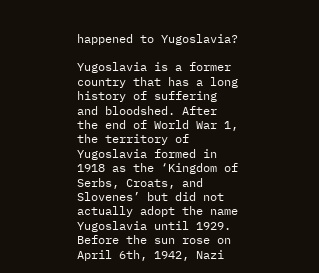happened to Yugoslavia?

Yugoslavia is a former country that has a long history of suffering and bloodshed. After the end of World War 1, the territory of Yugoslavia formed in 1918 as the ‘Kingdom of Serbs, Croats, and Slovenes’ but did not actually adopt the name Yugoslavia until 1929. Before the sun rose on April 6th, 1942, Nazi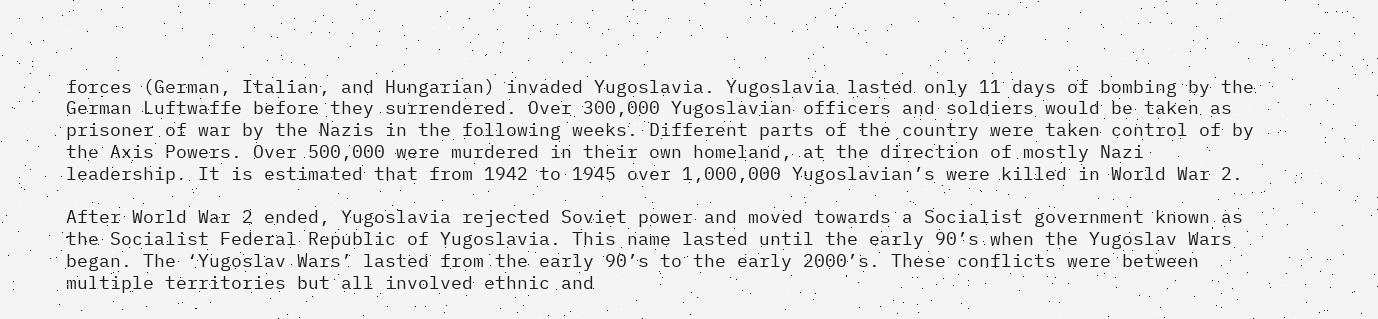forces (German, Italian, and Hungarian) invaded Yugoslavia. Yugoslavia lasted only 11 days of bombing by the German Luftwaffe before they surrendered. Over 300,000 Yugoslavian officers and soldiers would be taken as prisoner of war by the Nazis in the following weeks. Different parts of the country were taken control of by the Axis Powers. Over 500,000 were murdered in their own homeland, at the direction of mostly Nazi leadership. It is estimated that from 1942 to 1945 over 1,000,000 Yugoslavian’s were killed in World War 2.

After World War 2 ended, Yugoslavia rejected Soviet power and moved towards a Socialist government known as the Socialist Federal Republic of Yugoslavia. This name lasted until the early 90’s when the Yugoslav Wars began. The ‘Yugoslav Wars’ lasted from the early 90’s to the early 2000’s. These conflicts were between multiple territories but all involved ethnic and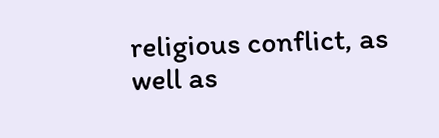religious conflict, as well as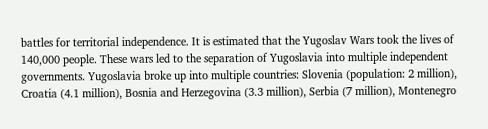battles for territorial independence. It is estimated that the Yugoslav Wars took the lives of 140,000 people. These wars led to the separation of Yugoslavia into multiple independent governments. Yugoslavia broke up into multiple countries: Slovenia (population: 2 million), Croatia (4.1 million), Bosnia and Herzegovina (3.3 million), Serbia (7 million), Montenegro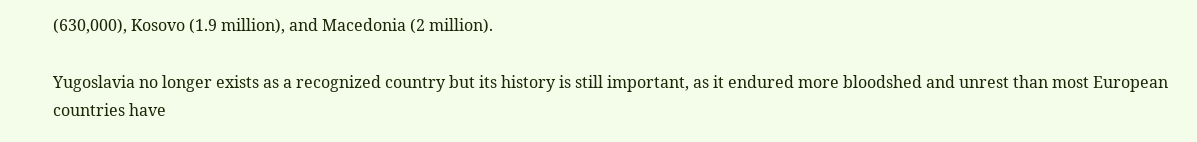(630,000), Kosovo (1.9 million), and Macedonia (2 million).

Yugoslavia no longer exists as a recognized country but its history is still important, as it endured more bloodshed and unrest than most European countries have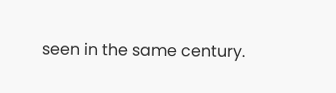seen in the same century.